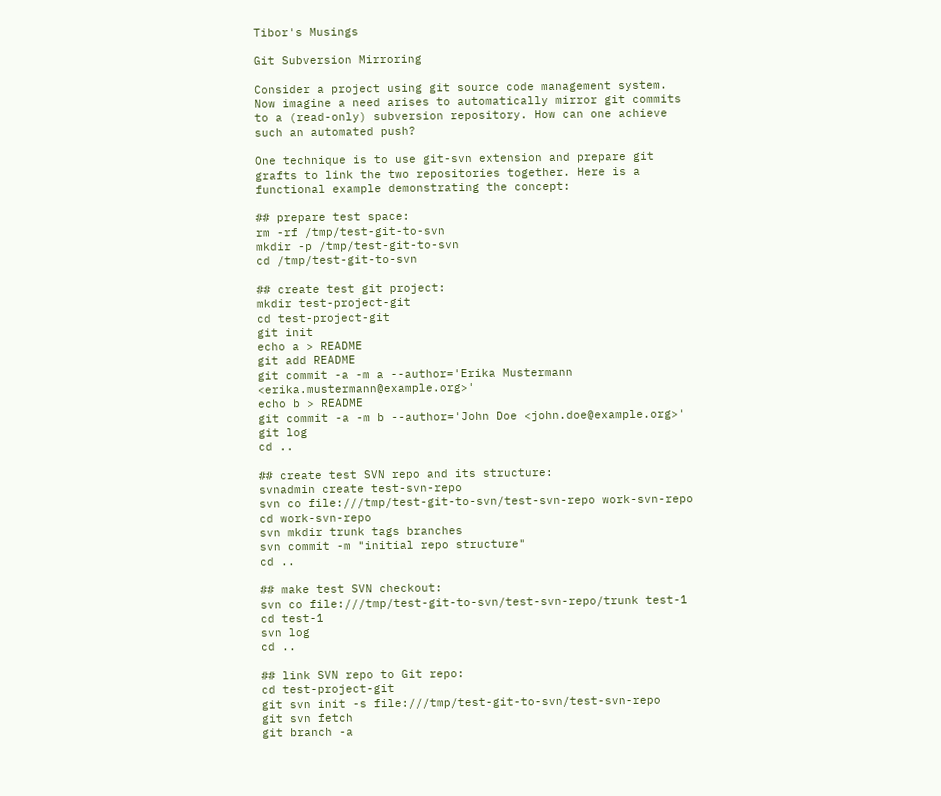Tibor's Musings

Git Subversion Mirroring

Consider a project using git source code management system. Now imagine a need arises to automatically mirror git commits to a (read-only) subversion repository. How can one achieve such an automated push?

One technique is to use git-svn extension and prepare git grafts to link the two repositories together. Here is a functional example demonstrating the concept:

## prepare test space:
rm -rf /tmp/test-git-to-svn
mkdir -p /tmp/test-git-to-svn
cd /tmp/test-git-to-svn

## create test git project:
mkdir test-project-git
cd test-project-git
git init
echo a > README
git add README
git commit -a -m a --author='Erika Mustermann <erika.mustermann@example.org>'
echo b > README
git commit -a -m b --author='John Doe <john.doe@example.org>'
git log
cd ..

## create test SVN repo and its structure:
svnadmin create test-svn-repo
svn co file:///tmp/test-git-to-svn/test-svn-repo work-svn-repo
cd work-svn-repo
svn mkdir trunk tags branches
svn commit -m "initial repo structure"
cd ..

## make test SVN checkout:
svn co file:///tmp/test-git-to-svn/test-svn-repo/trunk test-1
cd test-1
svn log
cd ..

## link SVN repo to Git repo:
cd test-project-git
git svn init -s file:///tmp/test-git-to-svn/test-svn-repo
git svn fetch
git branch -a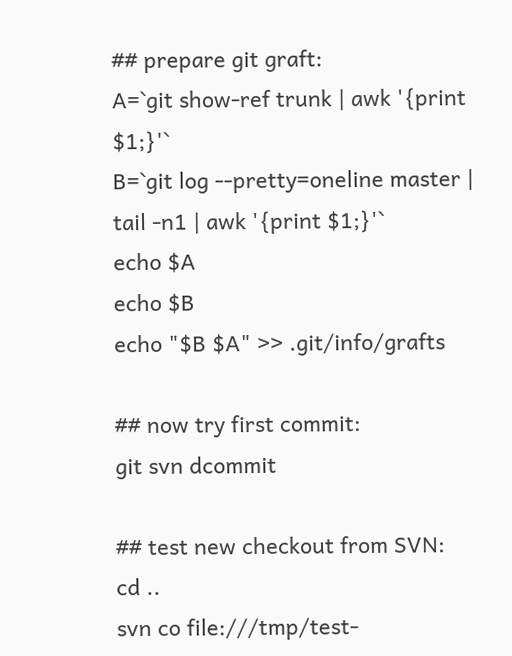## prepare git graft:
A=`git show-ref trunk | awk '{print $1;}'`
B=`git log --pretty=oneline master | tail -n1 | awk '{print $1;}'`
echo $A
echo $B
echo "$B $A" >> .git/info/grafts

## now try first commit:
git svn dcommit

## test new checkout from SVN:
cd ..
svn co file:///tmp/test-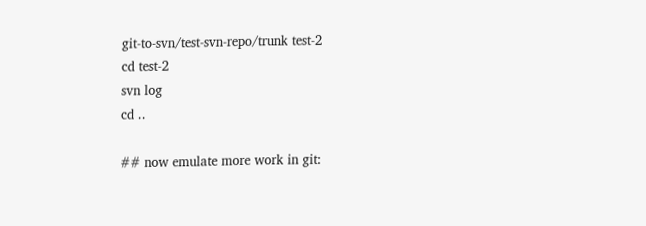git-to-svn/test-svn-repo/trunk test-2
cd test-2
svn log
cd ..

## now emulate more work in git: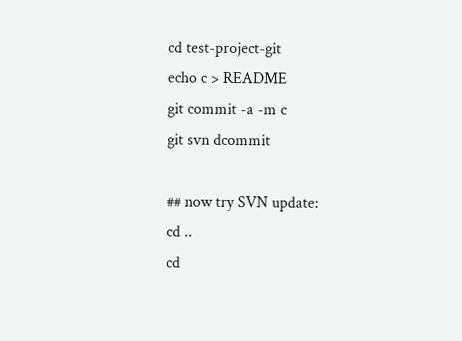cd test-project-git
echo c > README
git commit -a -m c
git svn dcommit

## now try SVN update:
cd ..
cd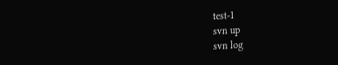test-1
svn up
svn log